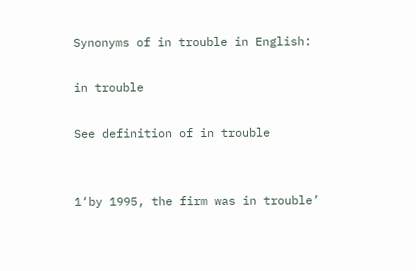Synonyms of in trouble in English:

in trouble

See definition of in trouble


1‘by 1995, the firm was in trouble’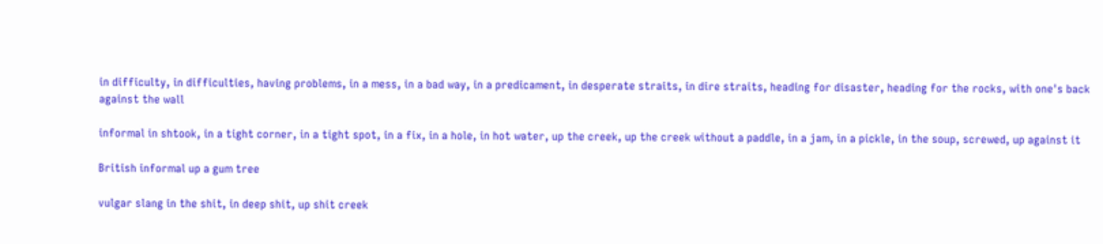in difficulty, in difficulties, having problems, in a mess, in a bad way, in a predicament, in desperate straits, in dire straits, heading for disaster, heading for the rocks, with one's back against the wall

informal in shtook, in a tight corner, in a tight spot, in a fix, in a hole, in hot water, up the creek, up the creek without a paddle, in a jam, in a pickle, in the soup, screwed, up against it

British informal up a gum tree

vulgar slang in the shit, in deep shit, up shit creek